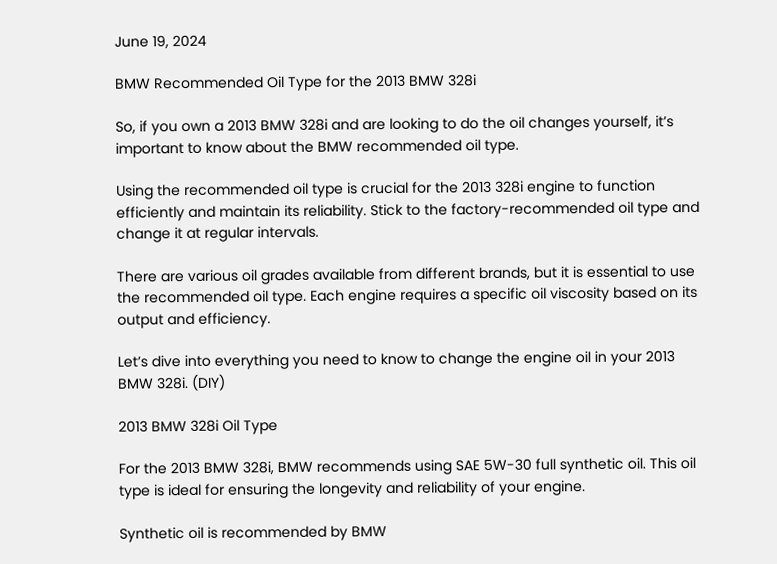June 19, 2024

BMW Recommended Oil Type for the 2013 BMW 328i

So, if you own a 2013 BMW 328i and are looking to do the oil changes yourself, it’s important to know about the BMW recommended oil type.

Using the recommended oil type is crucial for the 2013 328i engine to function efficiently and maintain its reliability. Stick to the factory-recommended oil type and change it at regular intervals.

There are various oil grades available from different brands, but it is essential to use the recommended oil type. Each engine requires a specific oil viscosity based on its output and efficiency.

Let’s dive into everything you need to know to change the engine oil in your 2013 BMW 328i. (DIY)

2013 BMW 328i Oil Type

For the 2013 BMW 328i, BMW recommends using SAE 5W-30 full synthetic oil. This oil type is ideal for ensuring the longevity and reliability of your engine.

Synthetic oil is recommended by BMW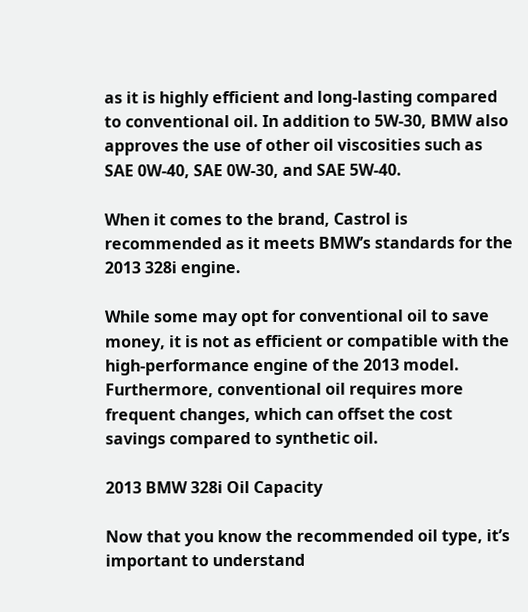as it is highly efficient and long-lasting compared to conventional oil. In addition to 5W-30, BMW also approves the use of other oil viscosities such as SAE 0W-40, SAE 0W-30, and SAE 5W-40.

When it comes to the brand, Castrol is recommended as it meets BMW’s standards for the 2013 328i engine.

While some may opt for conventional oil to save money, it is not as efficient or compatible with the high-performance engine of the 2013 model. Furthermore, conventional oil requires more frequent changes, which can offset the cost savings compared to synthetic oil.

2013 BMW 328i Oil Capacity

Now that you know the recommended oil type, it’s important to understand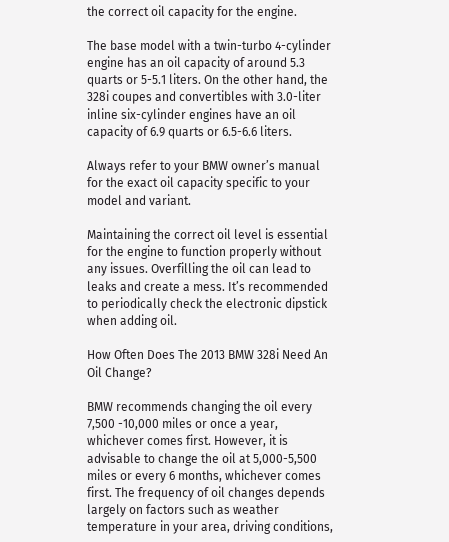the correct oil capacity for the engine.

The base model with a twin-turbo 4-cylinder engine has an oil capacity of around 5.3 quarts or 5-5.1 liters. On the other hand, the 328i coupes and convertibles with 3.0-liter inline six-cylinder engines have an oil capacity of 6.9 quarts or 6.5-6.6 liters.

Always refer to your BMW owner’s manual for the exact oil capacity specific to your model and variant.

Maintaining the correct oil level is essential for the engine to function properly without any issues. Overfilling the oil can lead to leaks and create a mess. It’s recommended to periodically check the electronic dipstick when adding oil.

How Often Does The 2013 BMW 328i Need An Oil Change?

BMW recommends changing the oil every 7,500 -10,000 miles or once a year, whichever comes first. However, it is advisable to change the oil at 5,000-5,500 miles or every 6 months, whichever comes first. The frequency of oil changes depends largely on factors such as weather temperature in your area, driving conditions,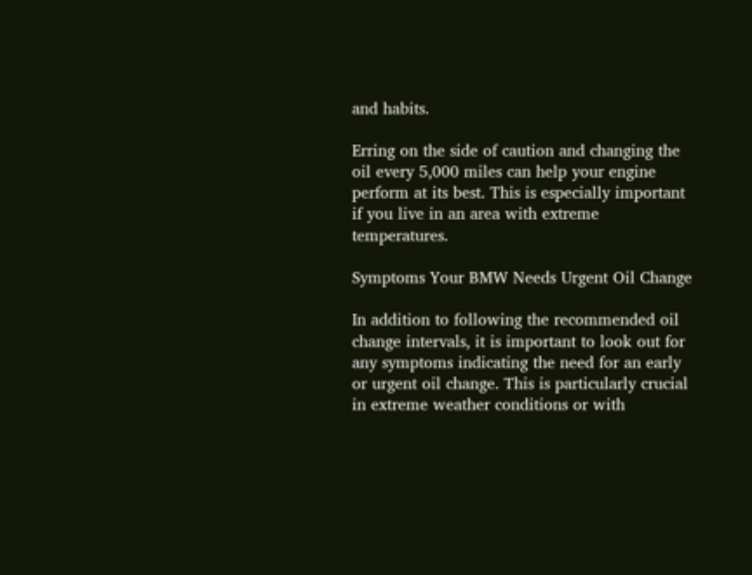and habits.

Erring on the side of caution and changing the oil every 5,000 miles can help your engine perform at its best. This is especially important if you live in an area with extreme temperatures.

Symptoms Your BMW Needs Urgent Oil Change

In addition to following the recommended oil change intervals, it is important to look out for any symptoms indicating the need for an early or urgent oil change. This is particularly crucial in extreme weather conditions or with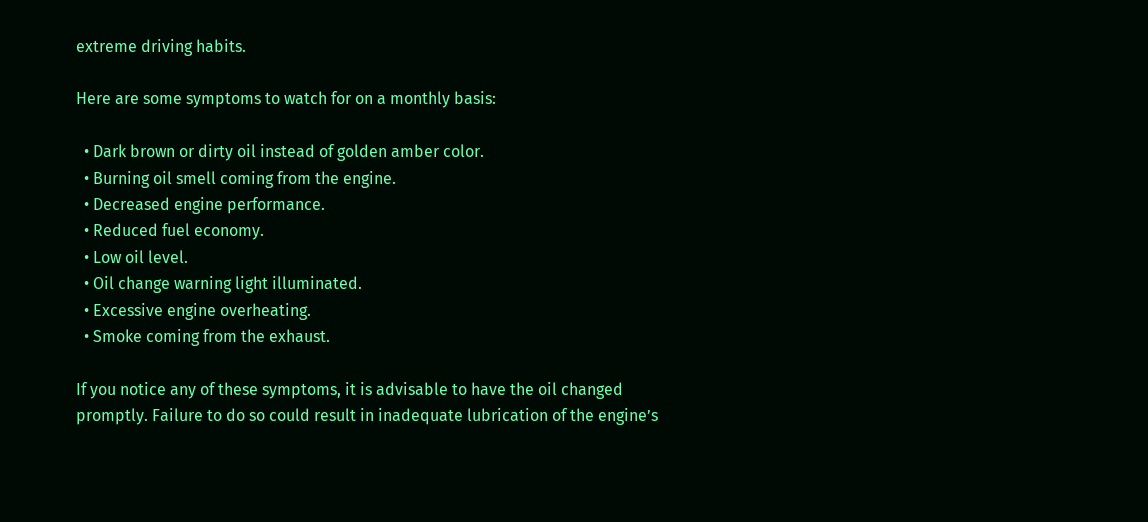extreme driving habits.

Here are some symptoms to watch for on a monthly basis:

  • Dark brown or dirty oil instead of golden amber color.
  • Burning oil smell coming from the engine.
  • Decreased engine performance.
  • Reduced fuel economy.
  • Low oil level.
  • Oil change warning light illuminated.
  • Excessive engine overheating.
  • Smoke coming from the exhaust.

If you notice any of these symptoms, it is advisable to have the oil changed promptly. Failure to do so could result in inadequate lubrication of the engine’s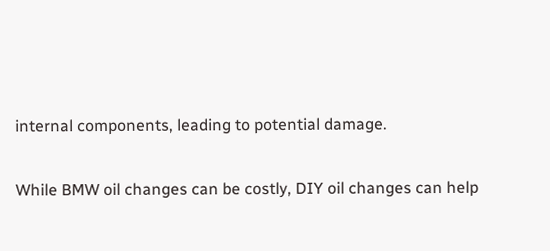internal components, leading to potential damage.

While BMW oil changes can be costly, DIY oil changes can help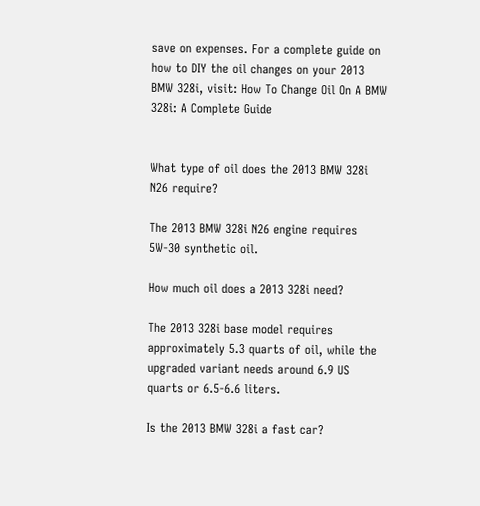save on expenses. For a complete guide on how to DIY the oil changes on your 2013 BMW 328i, visit: How To Change Oil On A BMW 328i: A Complete Guide


What type of oil does the 2013 BMW 328i N26 require?

The 2013 BMW 328i N26 engine requires 5W-30 synthetic oil.

How much oil does a 2013 328i need?

The 2013 328i base model requires approximately 5.3 quarts of oil, while the upgraded variant needs around 6.9 US quarts or 6.5-6.6 liters.

Is the 2013 BMW 328i a fast car?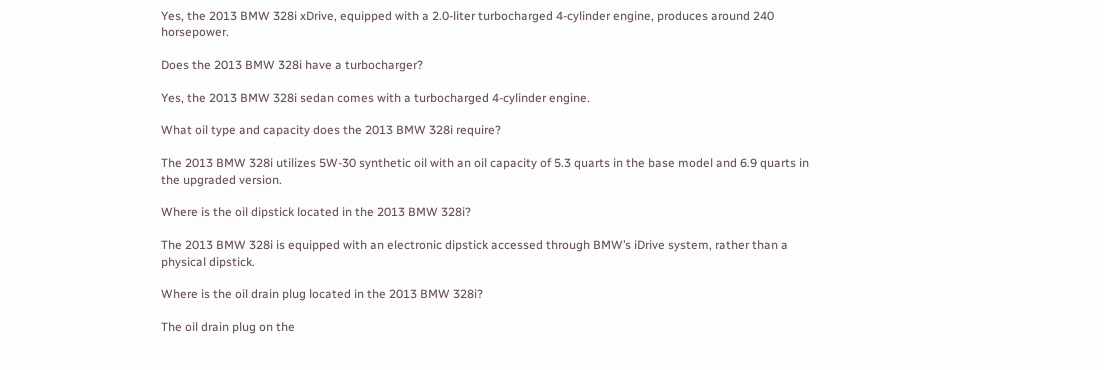Yes, the 2013 BMW 328i xDrive, equipped with a 2.0-liter turbocharged 4-cylinder engine, produces around 240 horsepower.

Does the 2013 BMW 328i have a turbocharger?

Yes, the 2013 BMW 328i sedan comes with a turbocharged 4-cylinder engine.

What oil type and capacity does the 2013 BMW 328i require?

The 2013 BMW 328i utilizes 5W-30 synthetic oil with an oil capacity of 5.3 quarts in the base model and 6.9 quarts in the upgraded version.

Where is the oil dipstick located in the 2013 BMW 328i?

The 2013 BMW 328i is equipped with an electronic dipstick accessed through BMW’s iDrive system, rather than a physical dipstick.

Where is the oil drain plug located in the 2013 BMW 328i?

The oil drain plug on the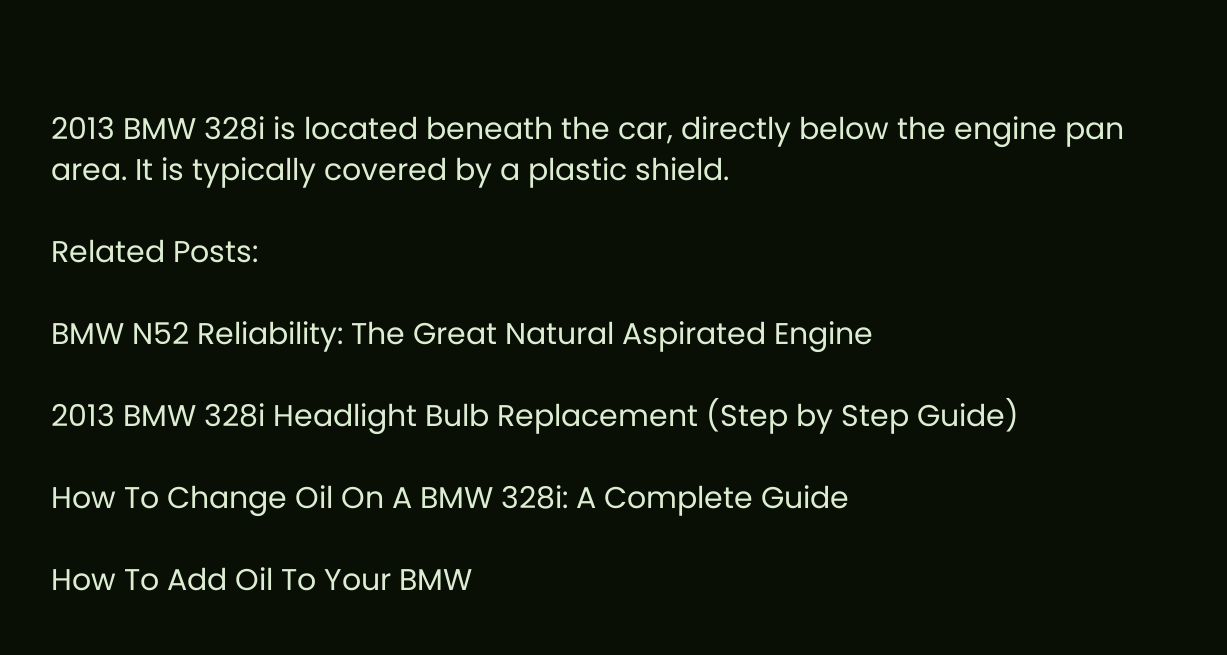2013 BMW 328i is located beneath the car, directly below the engine pan area. It is typically covered by a plastic shield.

Related Posts:

BMW N52 Reliability: The Great Natural Aspirated Engine

2013 BMW 328i Headlight Bulb Replacement (Step by Step Guide)

How To Change Oil On A BMW 328i: A Complete Guide

How To Add Oil To Your BMW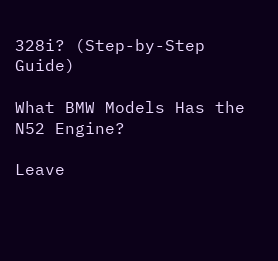328i? (Step-by-Step Guide)

What BMW Models Has the N52 Engine?

Leave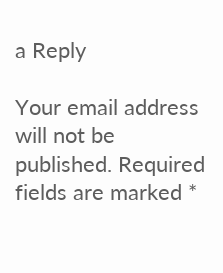a Reply

Your email address will not be published. Required fields are marked *